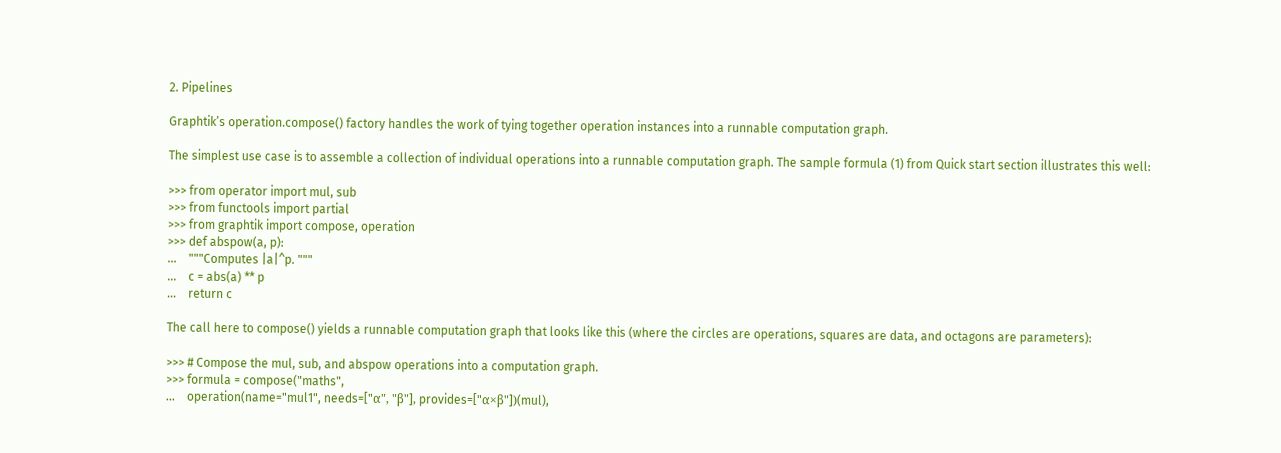2. Pipelines

Graphtik’s operation.compose() factory handles the work of tying together operation instances into a runnable computation graph.

The simplest use case is to assemble a collection of individual operations into a runnable computation graph. The sample formula (1) from Quick start section illustrates this well:

>>> from operator import mul, sub
>>> from functools import partial
>>> from graphtik import compose, operation
>>> def abspow(a, p):
...    """Computes |a|^p. """
...    c = abs(a) ** p
...    return c

The call here to compose() yields a runnable computation graph that looks like this (where the circles are operations, squares are data, and octagons are parameters):

>>> # Compose the mul, sub, and abspow operations into a computation graph.
>>> formula = compose("maths",
...    operation(name="mul1", needs=["α", "β"], provides=["α×β"])(mul),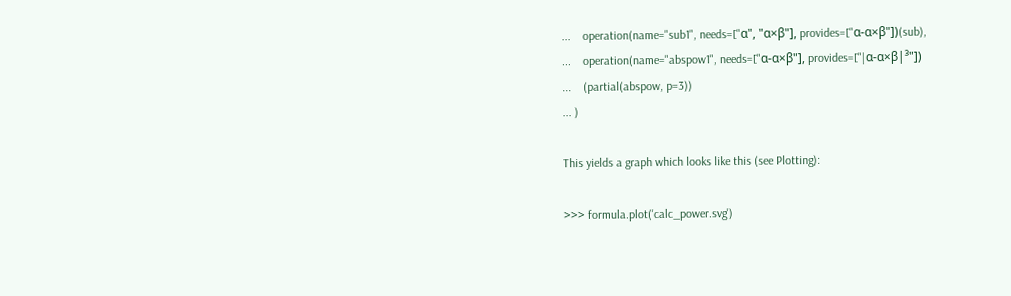...    operation(name="sub1", needs=["α", "α×β"], provides=["α-α×β"])(sub),
...    operation(name="abspow1", needs=["α-α×β"], provides=["|α-α×β|³"])
...    (partial(abspow, p=3))
... )

This yields a graph which looks like this (see Plotting):

>>> formula.plot('calc_power.svg')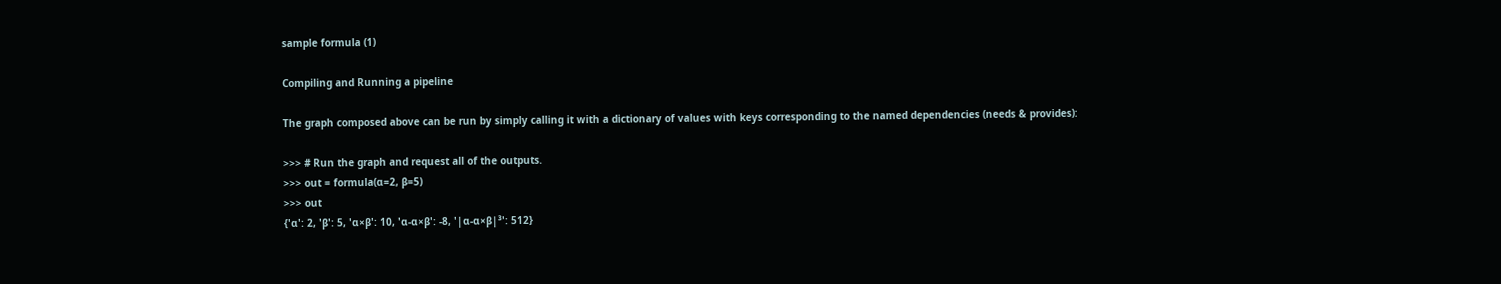sample formula (1)

Compiling and Running a pipeline

The graph composed above can be run by simply calling it with a dictionary of values with keys corresponding to the named dependencies (needs & provides):

>>> # Run the graph and request all of the outputs.
>>> out = formula(α=2, β=5)
>>> out
{'α': 2, 'β': 5, 'α×β': 10, 'α-α×β': -8, '|α-α×β|³': 512}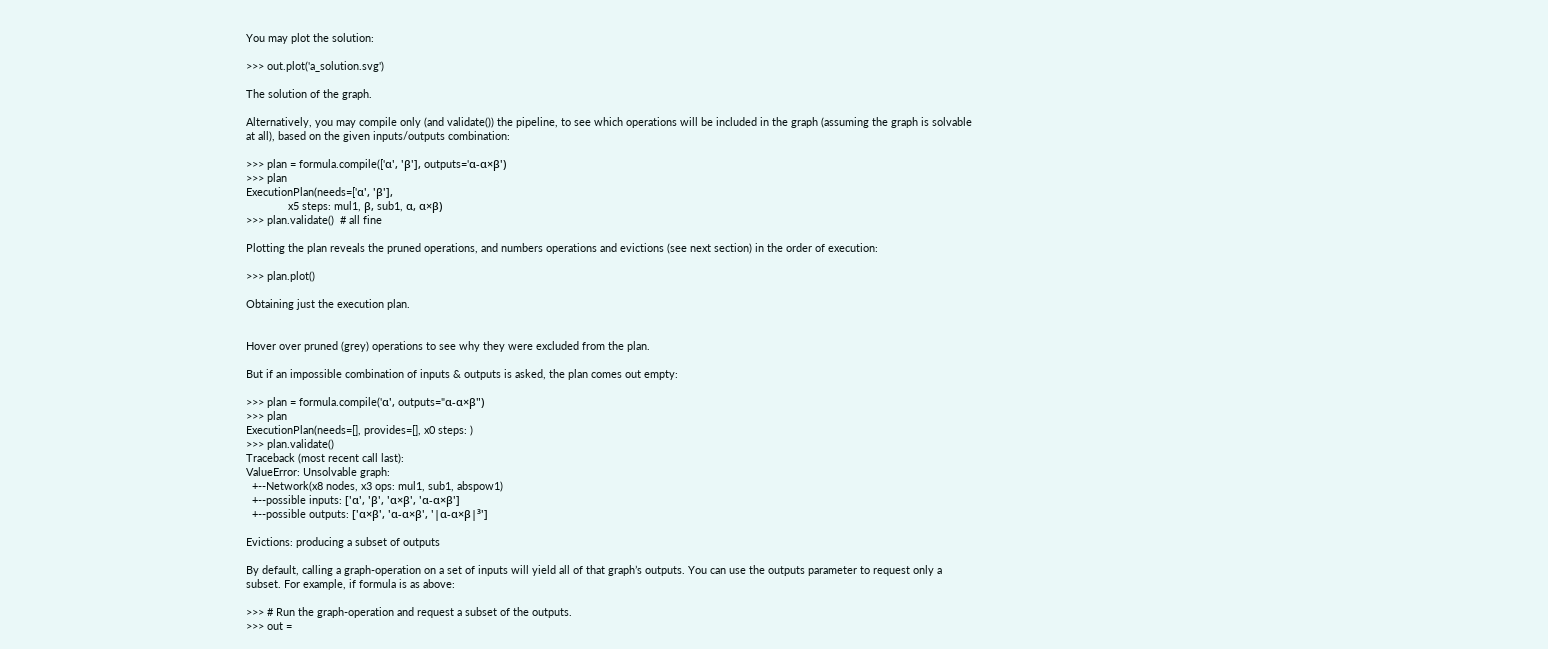You may plot the solution:

>>> out.plot('a_solution.svg')

The solution of the graph.

Alternatively, you may compile only (and validate()) the pipeline, to see which operations will be included in the graph (assuming the graph is solvable at all), based on the given inputs/outputs combination:

>>> plan = formula.compile(['α', 'β'], outputs='α-α×β')
>>> plan
ExecutionPlan(needs=['α', 'β'],
              x5 steps: mul1, β, sub1, α, α×β)
>>> plan.validate()  # all fine

Plotting the plan reveals the pruned operations, and numbers operations and evictions (see next section) in the order of execution:

>>> plan.plot()

Obtaining just the execution plan.


Hover over pruned (grey) operations to see why they were excluded from the plan.

But if an impossible combination of inputs & outputs is asked, the plan comes out empty:

>>> plan = formula.compile('α', outputs="α-α×β")
>>> plan
ExecutionPlan(needs=[], provides=[], x0 steps: )
>>> plan.validate()
Traceback (most recent call last):
ValueError: Unsolvable graph:
  +--Network(x8 nodes, x3 ops: mul1, sub1, abspow1)
  +--possible inputs: ['α', 'β', 'α×β', 'α-α×β']
  +--possible outputs: ['α×β', 'α-α×β', '|α-α×β|³']

Evictions: producing a subset of outputs

By default, calling a graph-operation on a set of inputs will yield all of that graph’s outputs. You can use the outputs parameter to request only a subset. For example, if formula is as above:

>>> # Run the graph-operation and request a subset of the outputs.
>>> out =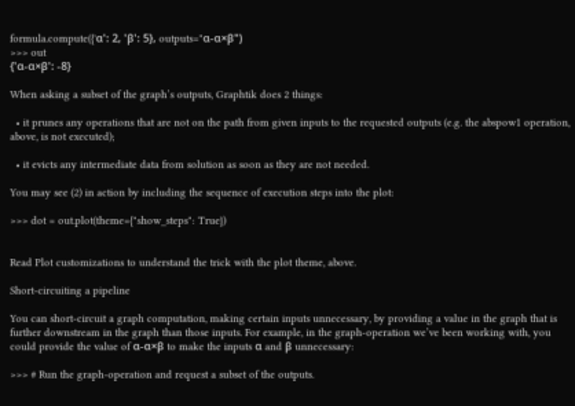formula.compute({'α': 2, 'β': 5}, outputs="α-α×β")
>>> out
{'α-α×β': -8}

When asking a subset of the graph’s outputs, Graphtik does 2 things:

  • it prunes any operations that are not on the path from given inputs to the requested outputs (e.g. the abspow1 operation, above, is not executed);

  • it evicts any intermediate data from solution as soon as they are not needed.

You may see (2) in action by including the sequence of execution steps into the plot:

>>> dot = out.plot(theme={"show_steps": True})


Read Plot customizations to understand the trick with the plot theme, above.

Short-circuiting a pipeline

You can short-circuit a graph computation, making certain inputs unnecessary, by providing a value in the graph that is further downstream in the graph than those inputs. For example, in the graph-operation we’ve been working with, you could provide the value of α-α×β to make the inputs α and β unnecessary:

>>> # Run the graph-operation and request a subset of the outputs.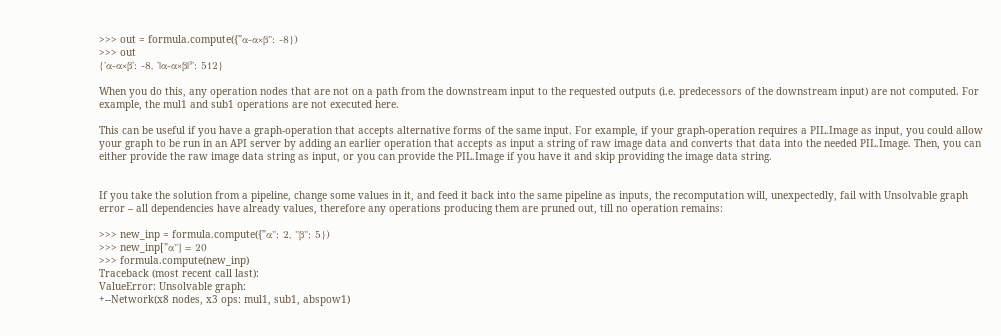>>> out = formula.compute({"α-α×β": -8})
>>> out
{'α-α×β': -8, '|α-α×β|³': 512}

When you do this, any operation nodes that are not on a path from the downstream input to the requested outputs (i.e. predecessors of the downstream input) are not computed. For example, the mul1 and sub1 operations are not executed here.

This can be useful if you have a graph-operation that accepts alternative forms of the same input. For example, if your graph-operation requires a PIL.Image as input, you could allow your graph to be run in an API server by adding an earlier operation that accepts as input a string of raw image data and converts that data into the needed PIL.Image. Then, you can either provide the raw image data string as input, or you can provide the PIL.Image if you have it and skip providing the image data string.


If you take the solution from a pipeline, change some values in it, and feed it back into the same pipeline as inputs, the recomputation will, unexpectedly, fail with Unsolvable graph error – all dependencies have already values, therefore any operations producing them are pruned out, till no operation remains:

>>> new_inp = formula.compute({"α": 2, "β": 5})
>>> new_inp["α"] = 20
>>> formula.compute(new_inp)
Traceback (most recent call last):
ValueError: Unsolvable graph:
+--Network(x8 nodes, x3 ops: mul1, sub1, abspow1)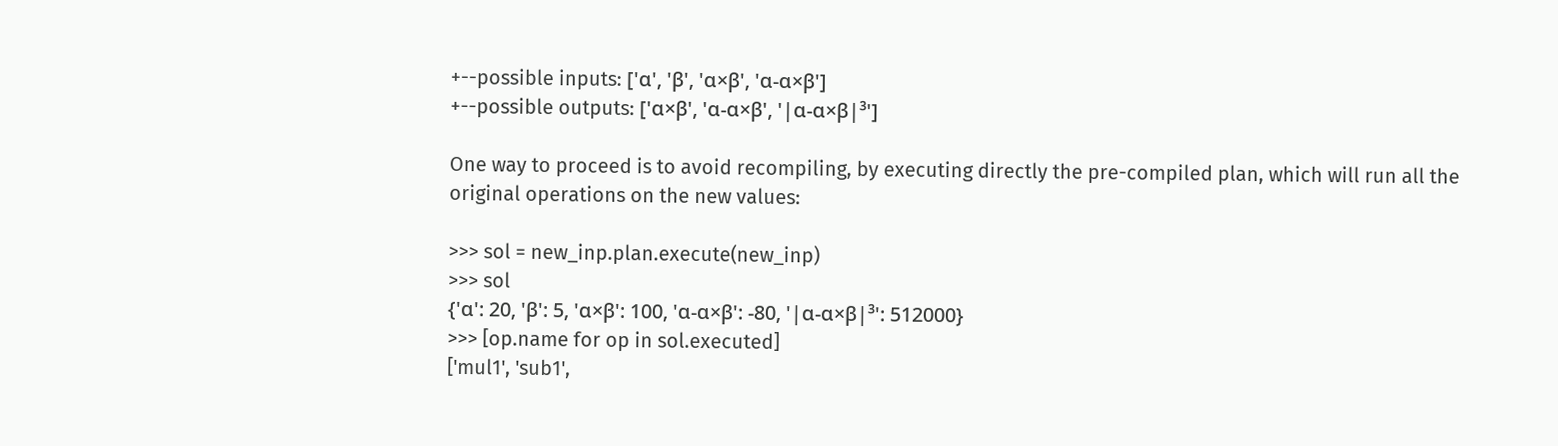+--possible inputs: ['α', 'β', 'α×β', 'α-α×β']
+--possible outputs: ['α×β', 'α-α×β', '|α-α×β|³']

One way to proceed is to avoid recompiling, by executing directly the pre-compiled plan, which will run all the original operations on the new values:

>>> sol = new_inp.plan.execute(new_inp)
>>> sol
{'α': 20, 'β': 5, 'α×β': 100, 'α-α×β': -80, '|α-α×β|³': 512000}
>>> [op.name for op in sol.executed]
['mul1', 'sub1',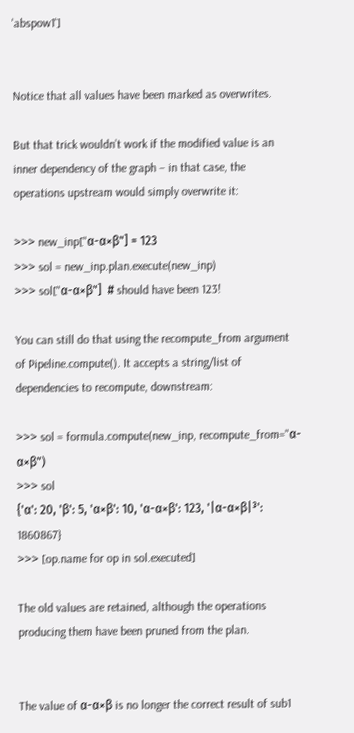'abspow1']


Notice that all values have been marked as overwrites.

But that trick wouldn’t work if the modified value is an inner dependency of the graph – in that case, the operations upstream would simply overwrite it:

>>> new_inp["α-α×β"] = 123
>>> sol = new_inp.plan.execute(new_inp)
>>> sol["α-α×β"]  # should have been 123!

You can still do that using the recompute_from argument of Pipeline.compute(). It accepts a string/list of dependencies to recompute, downstream:

>>> sol = formula.compute(new_inp, recompute_from="α-α×β")
>>> sol
{'α': 20, 'β': 5, 'α×β': 10, 'α-α×β': 123, '|α-α×β|³': 1860867}
>>> [op.name for op in sol.executed]

The old values are retained, although the operations producing them have been pruned from the plan.


The value of α-α×β is no longer the correct result of sub1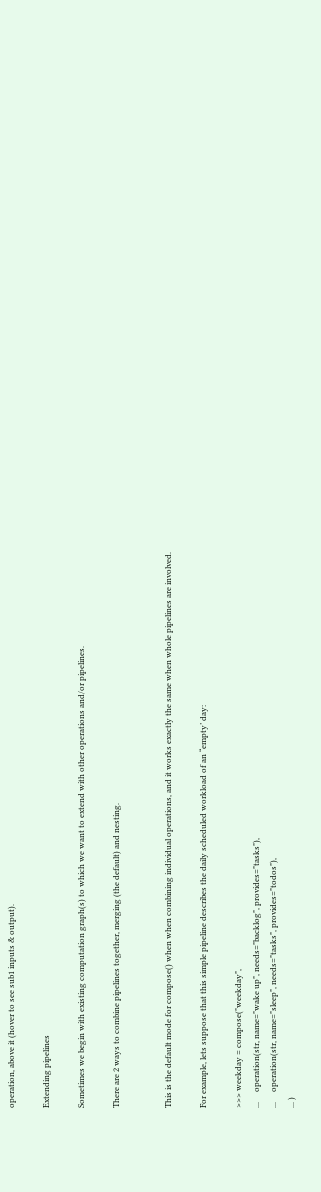operation, above it (hover to see sub1 inputs & output).

Extending pipelines

Sometimes we begin with existing computation graph(s) to which we want to extend with other operations and/or pipelines.

There are 2 ways to combine pipelines together, merging (the default) and nesting.


This is the default mode for compose() when when combining individual operations, and it works exactly the same when whole pipelines are involved.

For example, lets suppose that this simple pipeline describes the daily scheduled workload of an “empty’ day:

>>> weekday = compose("weekday",
...     operation(str, name="wake up", needs="backlog", provides="tasks"),
...     operation(str, name="sleep", needs="tasks", provides="todos"),
... )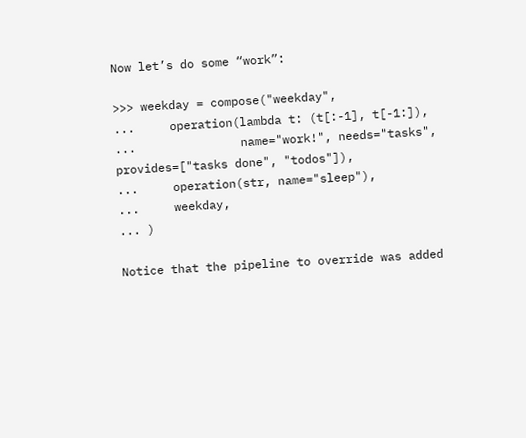Now let’s do some “work”:

>>> weekday = compose("weekday",
...     operation(lambda t: (t[:-1], t[-1:]),
...               name="work!", needs="tasks", provides=["tasks done", "todos"]),
...     operation(str, name="sleep"),
...     weekday,
... )

Notice that the pipeline to override was added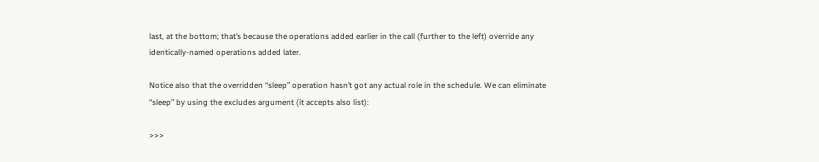last, at the bottom; that’s because the operations added earlier in the call (further to the left) override any identically-named operations added later.

Notice also that the overridden “sleep” operation hasn’t got any actual role in the schedule. We can eliminate “sleep” by using the excludes argument (it accepts also list):

>>>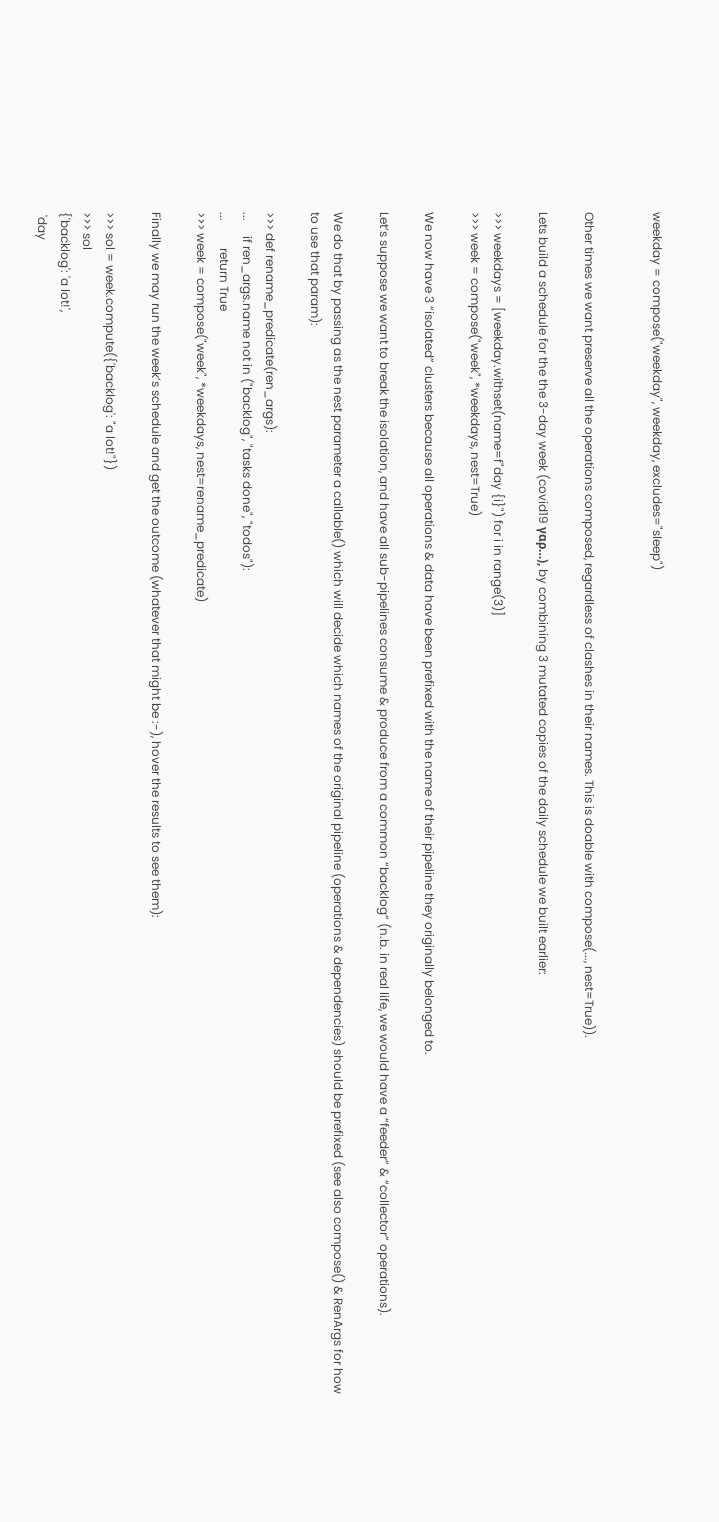weekday = compose("weekday", weekday, excludes="sleep")


Other times we want preserve all the operations composed, regardless of clashes in their names. This is doable with compose(..., nest=True)).

Lets build a schedule for the the 3-day week (covid19 γαρ…), by combining 3 mutated copies of the daily schedule we built earlier:

>>> weekdays = [weekday.withset(name=f"day {i}") for i in range(3)]
>>> week = compose("week", *weekdays, nest=True)

We now have 3 “isolated” clusters because all operations & data have been prefixed with the name of their pipeline they originally belonged to.

Let’s suppose we want to break the isolation, and have all sub-pipelines consume & produce from a common “backlog” (n.b. in real life, we would have a “feeder” & “collector” operations).

We do that by passing as the nest parameter a callable() which will decide which names of the original pipeline (operations & dependencies) should be prefixed (see also compose() & RenArgs for how to use that param):

>>> def rename_predicate(ren_args):
...     if ren_args.name not in ("backlog", "tasks done", "todos"):
...         return True
>>> week = compose("week", *weekdays, nest=rename_predicate)

Finally we may run the week’s schedule and get the outcome (whatever that might be :-), hover the results to see them):

>>> sol = week.compute({'backlog': "a lot!"})
>>> sol
{'backlog': 'a lot!',
 'day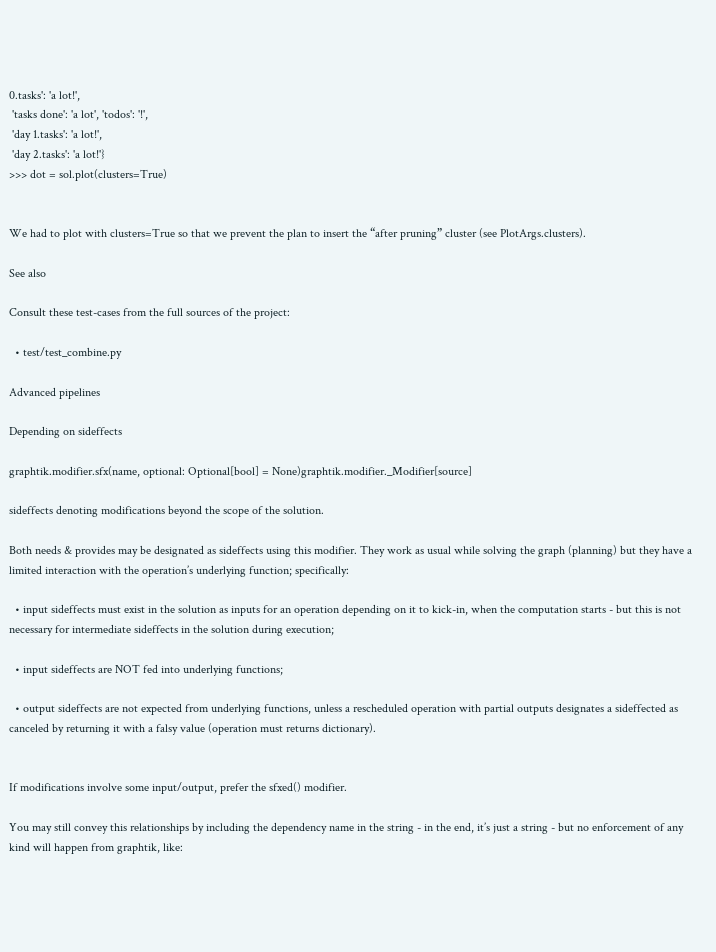0.tasks': 'a lot!',
 'tasks done': 'a lot', 'todos': '!',
 'day 1.tasks': 'a lot!',
 'day 2.tasks': 'a lot!'}
>>> dot = sol.plot(clusters=True)


We had to plot with clusters=True so that we prevent the plan to insert the “after pruning” cluster (see PlotArgs.clusters).

See also

Consult these test-cases from the full sources of the project:

  • test/test_combine.py

Advanced pipelines

Depending on sideffects

graphtik.modifier.sfx(name, optional: Optional[bool] = None)graphtik.modifier._Modifier[source]

sideffects denoting modifications beyond the scope of the solution.

Both needs & provides may be designated as sideffects using this modifier. They work as usual while solving the graph (planning) but they have a limited interaction with the operation’s underlying function; specifically:

  • input sideffects must exist in the solution as inputs for an operation depending on it to kick-in, when the computation starts - but this is not necessary for intermediate sideffects in the solution during execution;

  • input sideffects are NOT fed into underlying functions;

  • output sideffects are not expected from underlying functions, unless a rescheduled operation with partial outputs designates a sideffected as canceled by returning it with a falsy value (operation must returns dictionary).


If modifications involve some input/output, prefer the sfxed() modifier.

You may still convey this relationships by including the dependency name in the string - in the end, it’s just a string - but no enforcement of any kind will happen from graphtik, like: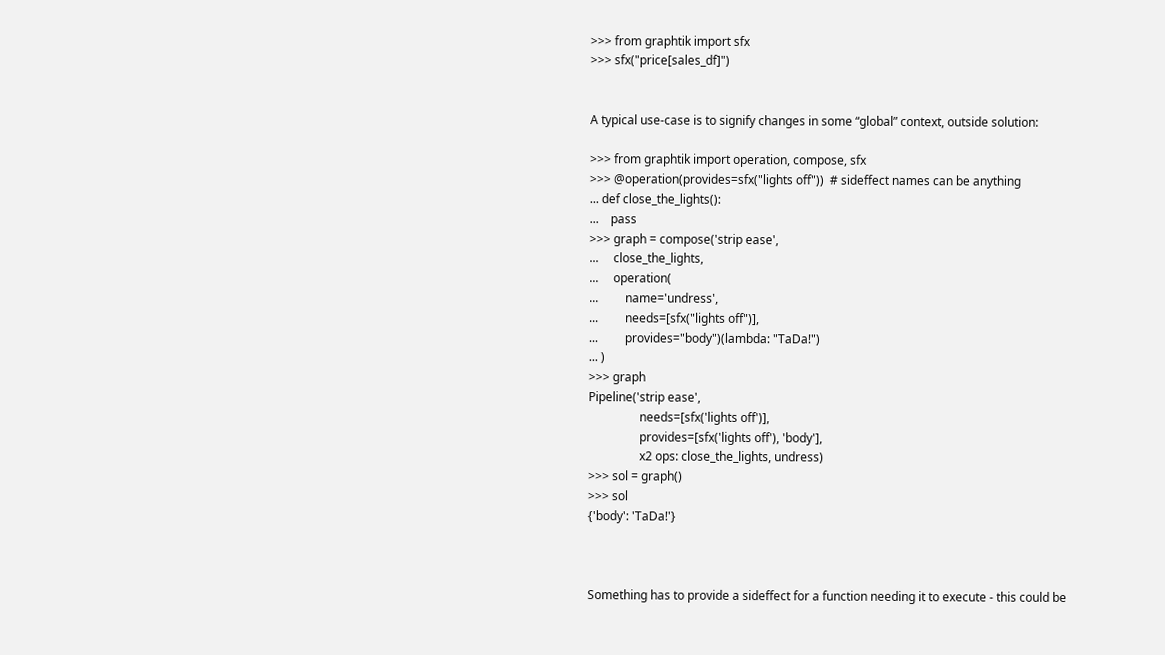>>> from graphtik import sfx
>>> sfx("price[sales_df]")


A typical use-case is to signify changes in some “global” context, outside solution:

>>> from graphtik import operation, compose, sfx
>>> @operation(provides=sfx("lights off"))  # sideffect names can be anything
... def close_the_lights():
...    pass
>>> graph = compose('strip ease',
...     close_the_lights,
...     operation(
...         name='undress',
...         needs=[sfx("lights off")],
...         provides="body")(lambda: "TaDa!")
... )
>>> graph
Pipeline('strip ease',
                 needs=[sfx('lights off')],
                 provides=[sfx('lights off'), 'body'],
                 x2 ops: close_the_lights, undress)
>>> sol = graph()
>>> sol
{'body': 'TaDa!'}



Something has to provide a sideffect for a function needing it to execute - this could be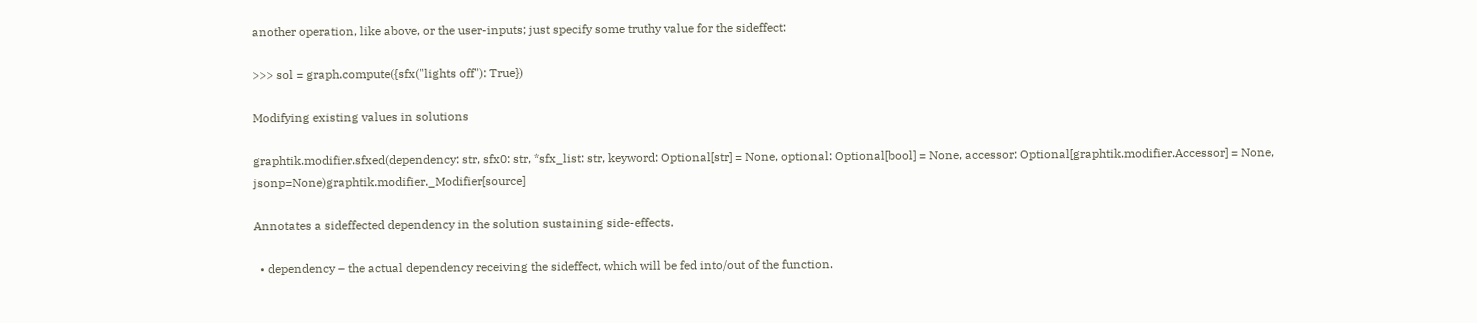another operation, like above, or the user-inputs; just specify some truthy value for the sideffect:

>>> sol = graph.compute({sfx("lights off"): True})

Modifying existing values in solutions

graphtik.modifier.sfxed(dependency: str, sfx0: str, *sfx_list: str, keyword: Optional[str] = None, optional: Optional[bool] = None, accessor: Optional[graphtik.modifier.Accessor] = None, jsonp=None)graphtik.modifier._Modifier[source]

Annotates a sideffected dependency in the solution sustaining side-effects.

  • dependency – the actual dependency receiving the sideffect, which will be fed into/out of the function.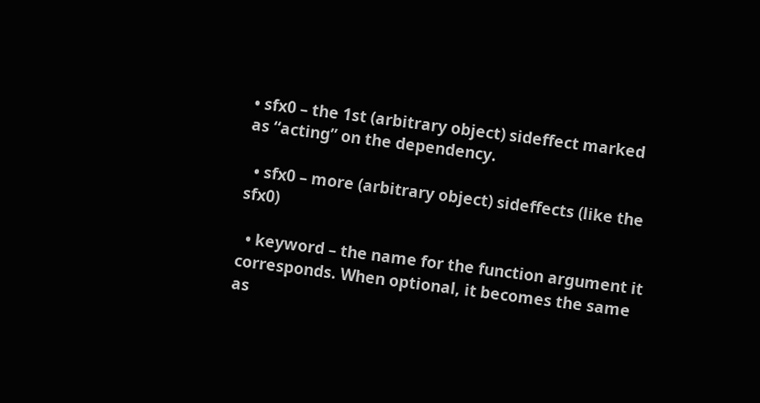• sfx0 – the 1st (arbitrary object) sideffect marked as “acting” on the dependency.

  • sfx0 – more (arbitrary object) sideffects (like the sfx0)

  • keyword – the name for the function argument it corresponds. When optional, it becomes the same as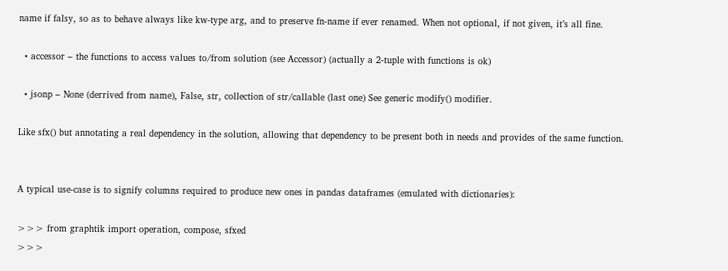name if falsy, so as to behave always like kw-type arg, and to preserve fn-name if ever renamed. When not optional, if not given, it’s all fine.

  • accessor – the functions to access values to/from solution (see Accessor) (actually a 2-tuple with functions is ok)

  • jsonp – None (derrived from name), False, str, collection of str/callable (last one) See generic modify() modifier.

Like sfx() but annotating a real dependency in the solution, allowing that dependency to be present both in needs and provides of the same function.


A typical use-case is to signify columns required to produce new ones in pandas dataframes (emulated with dictionaries):

>>> from graphtik import operation, compose, sfxed
>>>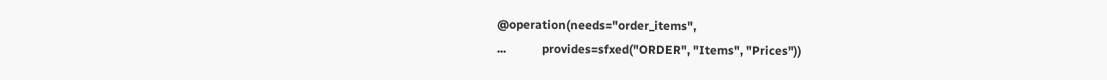@operation(needs="order_items",
...            provides=sfxed("ORDER", "Items", "Prices"))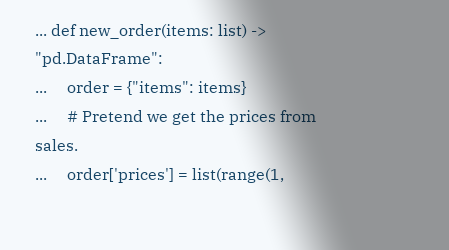... def new_order(items: list) -> "pd.DataFrame":
...     order = {"items": items}
...     # Pretend we get the prices from sales.
...     order['prices'] = list(range(1,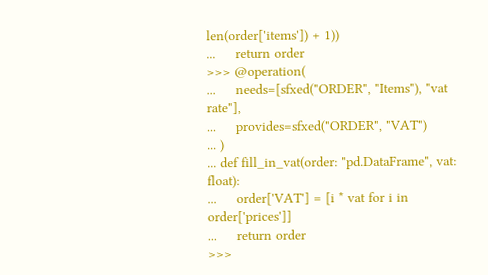len(order['items']) + 1))
...     return order
>>> @operation(
...     needs=[sfxed("ORDER", "Items"), "vat rate"],
...     provides=sfxed("ORDER", "VAT")
... )
... def fill_in_vat(order: "pd.DataFrame", vat: float):
...     order['VAT'] = [i * vat for i in order['prices']]
...     return order
>>>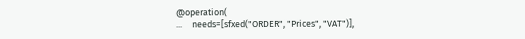@operation(
...     needs=[sfxed("ORDER", "Prices", "VAT")],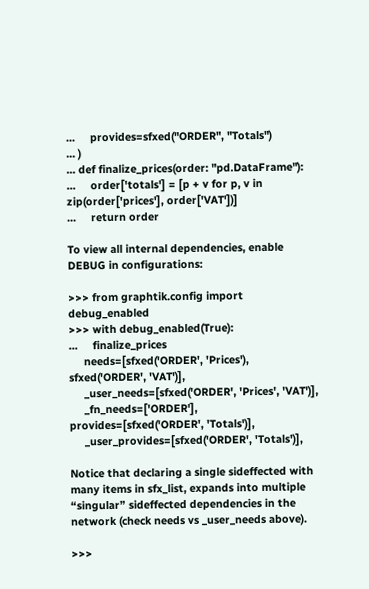...     provides=sfxed("ORDER", "Totals")
... )
... def finalize_prices(order: "pd.DataFrame"):
...     order['totals'] = [p + v for p, v in zip(order['prices'], order['VAT'])]
...     return order

To view all internal dependencies, enable DEBUG in configurations:

>>> from graphtik.config import debug_enabled
>>> with debug_enabled(True):
...     finalize_prices
     needs=[sfxed('ORDER', 'Prices'), sfxed('ORDER', 'VAT')],
     _user_needs=[sfxed('ORDER', 'Prices', 'VAT')],
     _fn_needs=['ORDER'], provides=[sfxed('ORDER', 'Totals')],
     _user_provides=[sfxed('ORDER', 'Totals')],

Notice that declaring a single sideffected with many items in sfx_list, expands into multiple “singular” sideffected dependencies in the network (check needs vs _user_needs above).

>>>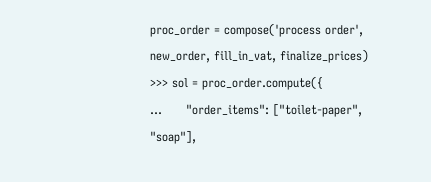proc_order = compose('process order', new_order, fill_in_vat, finalize_prices)
>>> sol = proc_order.compute({
...      "order_items": ["toilet-paper", "soap"],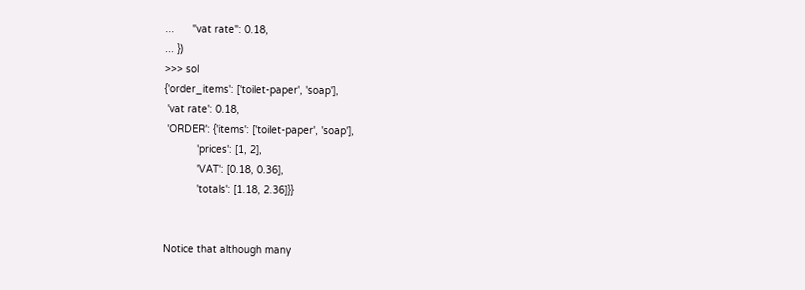...      "vat rate": 0.18,
... })
>>> sol
{'order_items': ['toilet-paper', 'soap'],
 'vat rate': 0.18,
 'ORDER': {'items': ['toilet-paper', 'soap'],
           'prices': [1, 2],
           'VAT': [0.18, 0.36],
           'totals': [1.18, 2.36]}}


Notice that although many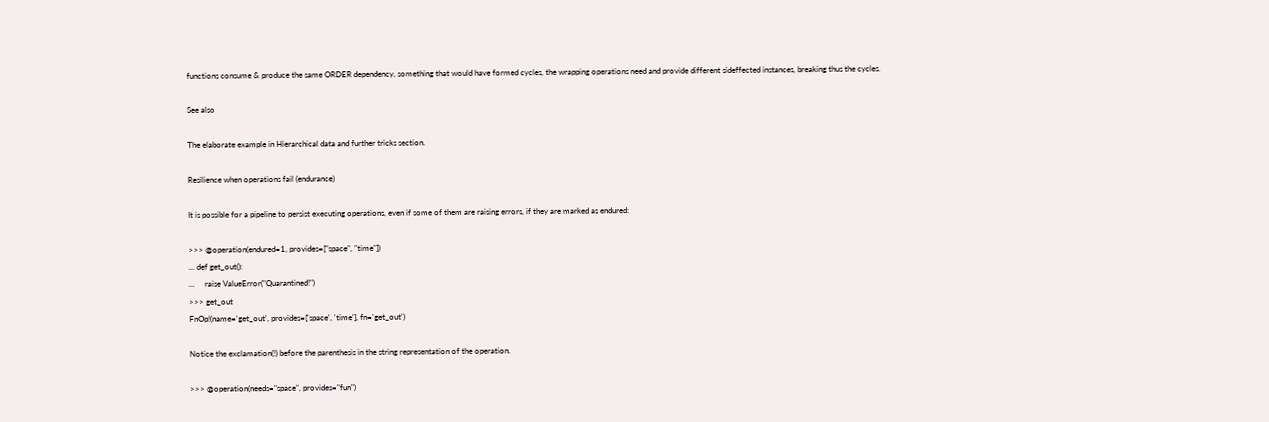functions consume & produce the same ORDER dependency, something that would have formed cycles, the wrapping operations need and provide different sideffected instances, breaking thus the cycles.

See also

The elaborate example in Hierarchical data and further tricks section.

Resilience when operations fail (endurance)

It is possible for a pipeline to persist executing operations, even if some of them are raising errors, if they are marked as endured:

>>> @operation(endured=1, provides=["space", "time"])
... def get_out():
...     raise ValueError("Quarantined!")
>>> get_out
FnOp!(name='get_out', provides=['space', 'time'], fn='get_out')

Notice the exclamation(!) before the parenthesis in the string representation of the operation.

>>> @operation(needs="space", provides="fun")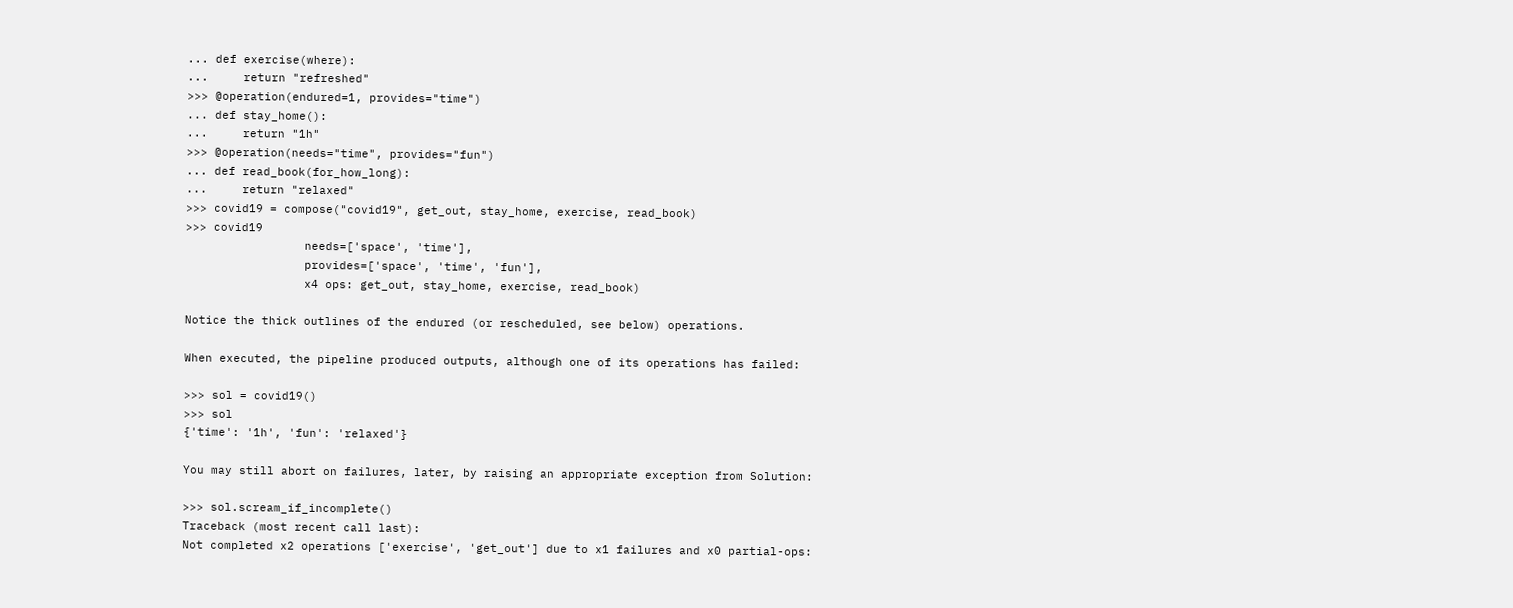... def exercise(where):
...     return "refreshed"
>>> @operation(endured=1, provides="time")
... def stay_home():
...     return "1h"
>>> @operation(needs="time", provides="fun")
... def read_book(for_how_long):
...     return "relaxed"
>>> covid19 = compose("covid19", get_out, stay_home, exercise, read_book)
>>> covid19
                 needs=['space', 'time'],
                 provides=['space', 'time', 'fun'],
                 x4 ops: get_out, stay_home, exercise, read_book)

Notice the thick outlines of the endured (or rescheduled, see below) operations.

When executed, the pipeline produced outputs, although one of its operations has failed:

>>> sol = covid19()
>>> sol
{'time': '1h', 'fun': 'relaxed'}

You may still abort on failures, later, by raising an appropriate exception from Solution:

>>> sol.scream_if_incomplete()
Traceback (most recent call last):
Not completed x2 operations ['exercise', 'get_out'] due to x1 failures and x0 partial-ops: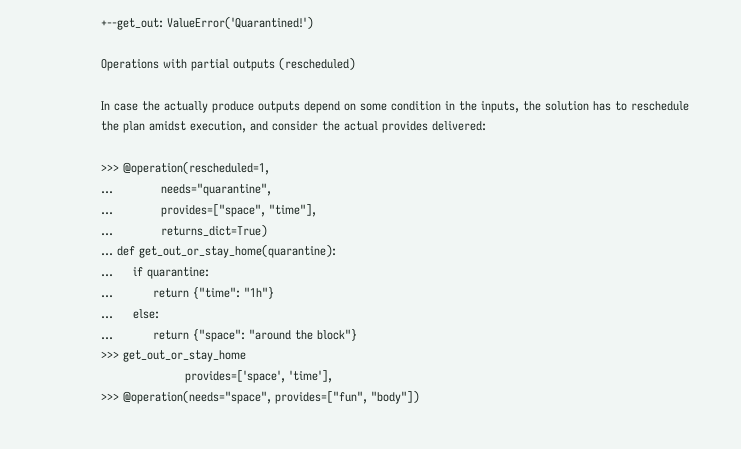+--get_out: ValueError('Quarantined!')

Operations with partial outputs (rescheduled)

In case the actually produce outputs depend on some condition in the inputs, the solution has to reschedule the plan amidst execution, and consider the actual provides delivered:

>>> @operation(rescheduled=1,
...            needs="quarantine",
...            provides=["space", "time"],
...            returns_dict=True)
... def get_out_or_stay_home(quarantine):
...     if quarantine:
...          return {"time": "1h"}
...     else:
...          return {"space": "around the block"}
>>> get_out_or_stay_home
                     provides=['space', 'time'],
>>> @operation(needs="space", provides=["fun", "body"])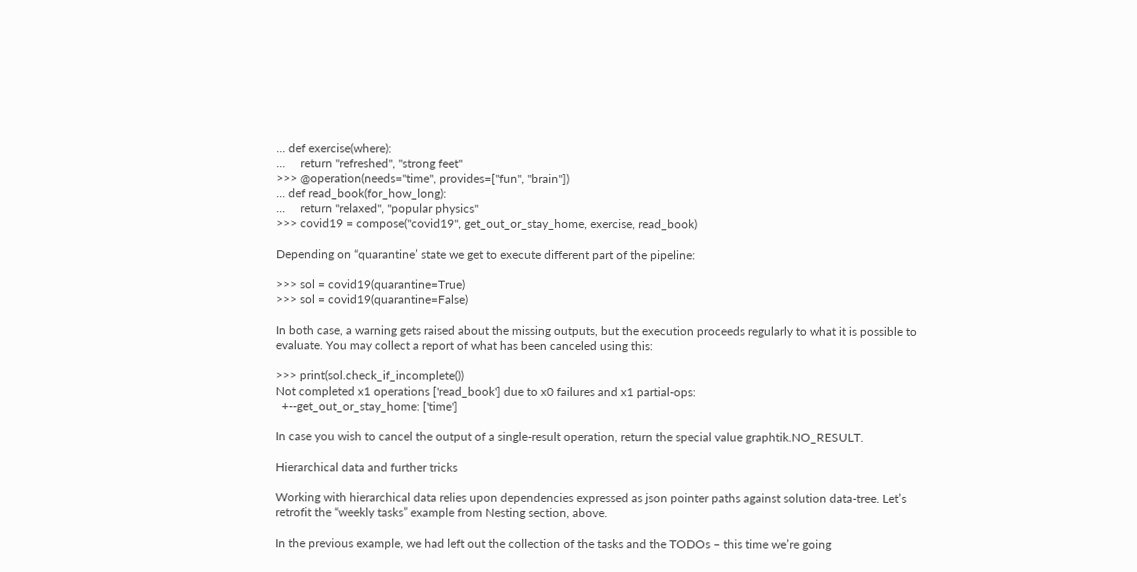... def exercise(where):
...     return "refreshed", "strong feet"
>>> @operation(needs="time", provides=["fun", "brain"])
... def read_book(for_how_long):
...     return "relaxed", "popular physics"
>>> covid19 = compose("covid19", get_out_or_stay_home, exercise, read_book)

Depending on “quarantine’ state we get to execute different part of the pipeline:

>>> sol = covid19(quarantine=True)
>>> sol = covid19(quarantine=False)

In both case, a warning gets raised about the missing outputs, but the execution proceeds regularly to what it is possible to evaluate. You may collect a report of what has been canceled using this:

>>> print(sol.check_if_incomplete())
Not completed x1 operations ['read_book'] due to x0 failures and x1 partial-ops:
  +--get_out_or_stay_home: ['time']

In case you wish to cancel the output of a single-result operation, return the special value graphtik.NO_RESULT.

Hierarchical data and further tricks

Working with hierarchical data relies upon dependencies expressed as json pointer paths against solution data-tree. Let’s retrofit the “weekly tasks” example from Nesting section, above.

In the previous example, we had left out the collection of the tasks and the TODOs – this time we’re going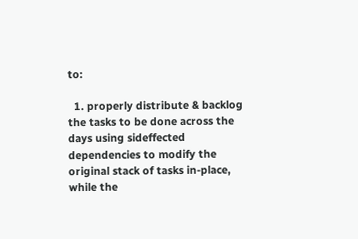to:

  1. properly distribute & backlog the tasks to be done across the days using sideffected dependencies to modify the original stack of tasks in-place, while the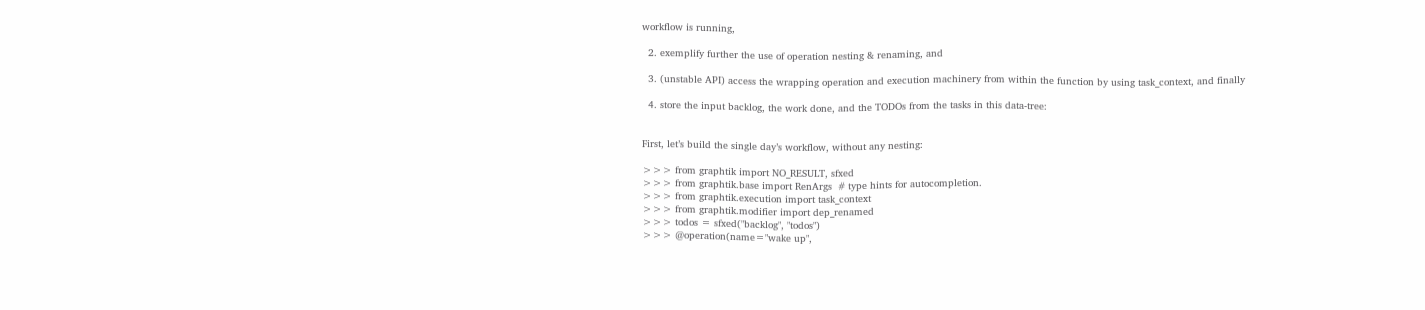workflow is running,

  2. exemplify further the use of operation nesting & renaming, and

  3. (unstable API) access the wrapping operation and execution machinery from within the function by using task_context, and finally

  4. store the input backlog, the work done, and the TODOs from the tasks in this data-tree:


First, let’s build the single day’s workflow, without any nesting:

>>> from graphtik import NO_RESULT, sfxed
>>> from graphtik.base import RenArgs  # type hints for autocompletion.
>>> from graphtik.execution import task_context
>>> from graphtik.modifier import dep_renamed
>>> todos = sfxed("backlog", "todos")
>>> @operation(name="wake up",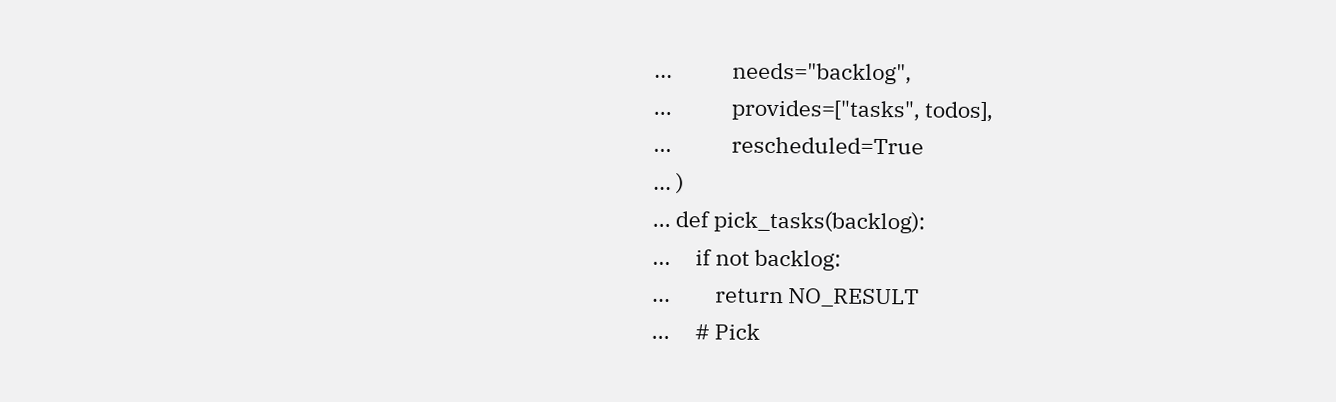...            needs="backlog",
...            provides=["tasks", todos],
...            rescheduled=True
... )
... def pick_tasks(backlog):
...     if not backlog:
...         return NO_RESULT
...     # Pick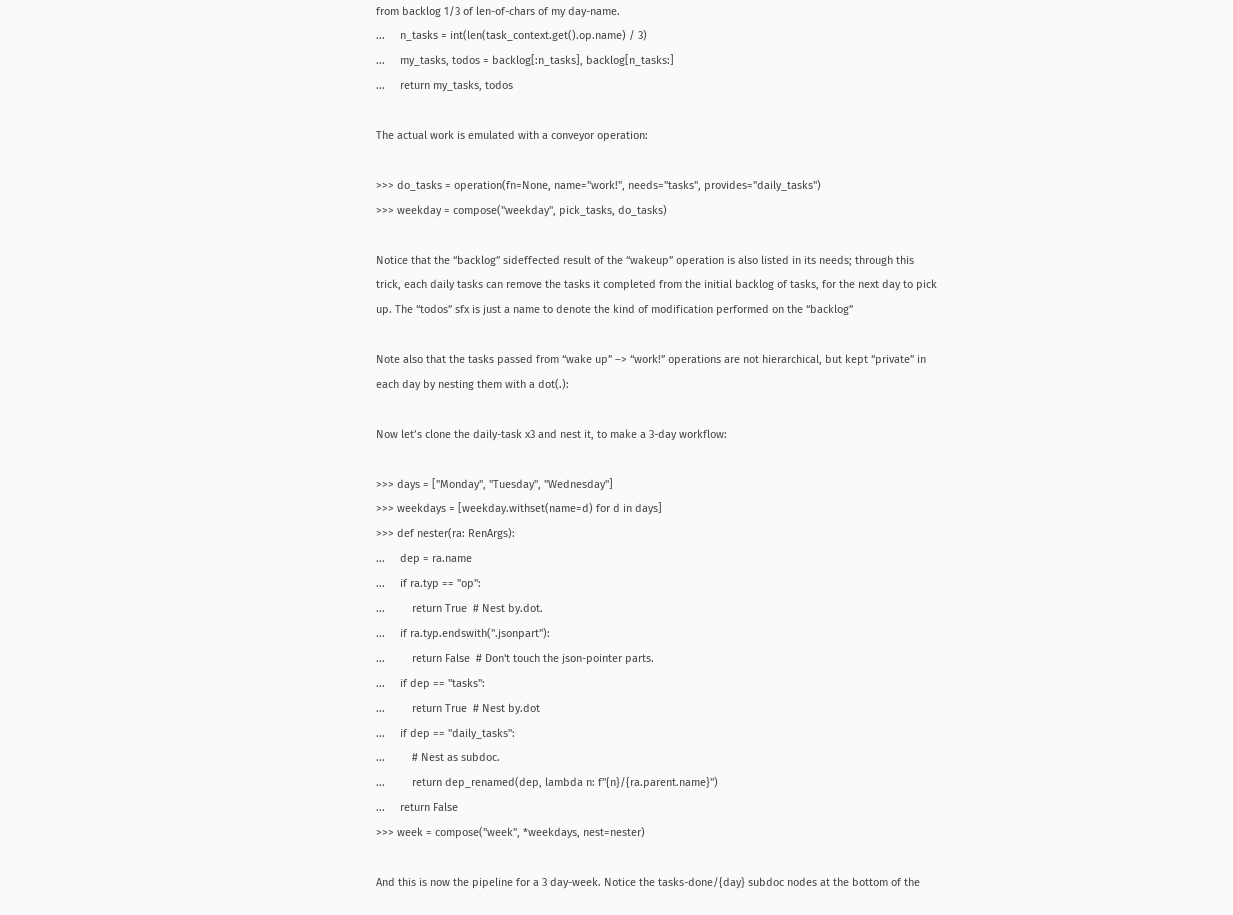from backlog 1/3 of len-of-chars of my day-name.
...     n_tasks = int(len(task_context.get().op.name) / 3)
...     my_tasks, todos = backlog[:n_tasks], backlog[n_tasks:]
...     return my_tasks, todos

The actual work is emulated with a conveyor operation:

>>> do_tasks = operation(fn=None, name="work!", needs="tasks", provides="daily_tasks")
>>> weekday = compose("weekday", pick_tasks, do_tasks)

Notice that the “backlog” sideffected result of the “wakeup” operation is also listed in its needs; through this trick, each daily tasks can remove the tasks it completed from the initial backlog of tasks, for the next day to pick up. The “todos” sfx is just a name to denote the kind of modification performed on the “backlog”

Note also that the tasks passed from “wake up” –> “work!” operations are not hierarchical, but kept “private” in each day by nesting them with a dot(.):

Now let’s clone the daily-task x3 and nest it, to make a 3-day workflow:

>>> days = ["Monday", "Tuesday", "Wednesday"]
>>> weekdays = [weekday.withset(name=d) for d in days]
>>> def nester(ra: RenArgs):
...     dep = ra.name
...     if ra.typ == "op":
...         return True  # Nest by.dot.
...     if ra.typ.endswith(".jsonpart"):
...         return False  # Don't touch the json-pointer parts.
...     if dep == "tasks":
...         return True  # Nest by.dot
...     if dep == "daily_tasks":
...         # Nest as subdoc.
...         return dep_renamed(dep, lambda n: f"{n}/{ra.parent.name}")
...     return False
>>> week = compose("week", *weekdays, nest=nester)

And this is now the pipeline for a 3 day-week. Notice the tasks-done/{day} subdoc nodes at the bottom of the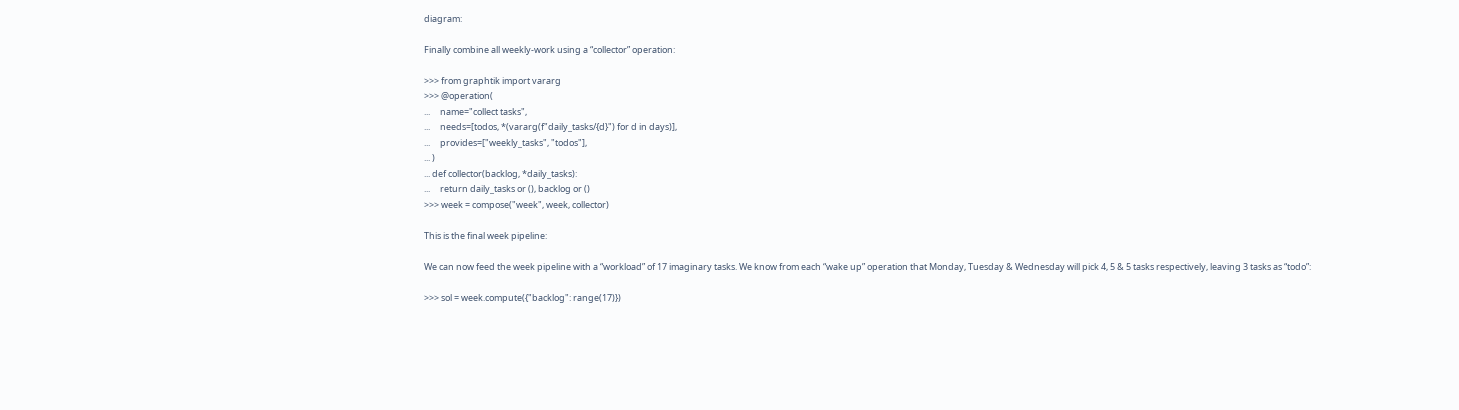diagram:

Finally combine all weekly-work using a “collector” operation:

>>> from graphtik import vararg
>>> @operation(
...     name="collect tasks",
...     needs=[todos, *(vararg(f"daily_tasks/{d}") for d in days)],
...     provides=["weekly_tasks", "todos"],
... )
... def collector(backlog, *daily_tasks):
...     return daily_tasks or (), backlog or ()
>>> week = compose("week", week, collector)

This is the final week pipeline:

We can now feed the week pipeline with a “workload” of 17 imaginary tasks. We know from each “wake up” operation that Monday, Tuesday & Wednesday will pick 4, 5 & 5 tasks respectively, leaving 3 tasks as “todo”:

>>> sol = week.compute({"backlog": range(17)})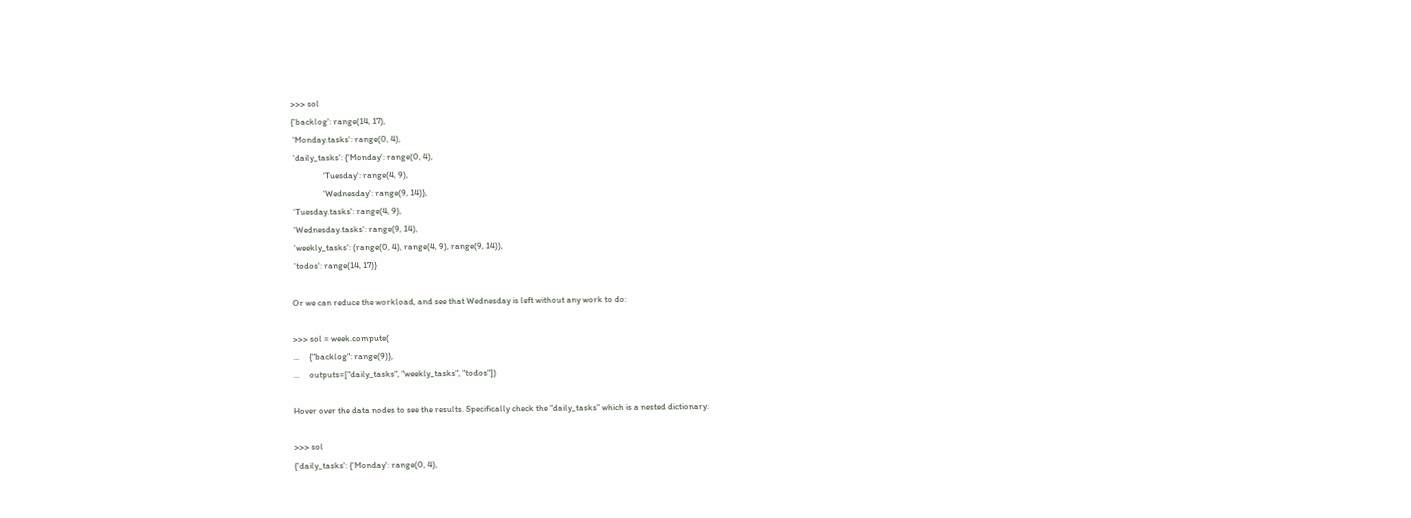>>> sol
{'backlog': range(14, 17),
 'Monday.tasks': range(0, 4),
 'daily_tasks': {'Monday': range(0, 4),
                'Tuesday': range(4, 9),
                'Wednesday': range(9, 14)},
 'Tuesday.tasks': range(4, 9),
 'Wednesday.tasks': range(9, 14),
 'weekly_tasks': (range(0, 4), range(4, 9), range(9, 14)),
 'todos': range(14, 17)}

Or we can reduce the workload, and see that Wednesday is left without any work to do:

>>> sol = week.compute(
...     {"backlog": range(9)},
...     outputs=["daily_tasks", "weekly_tasks", "todos"])

Hover over the data nodes to see the results. Specifically check the “daily_tasks” which is a nested dictionary:

>>> sol
{'daily_tasks': {'Monday': range(0, 4),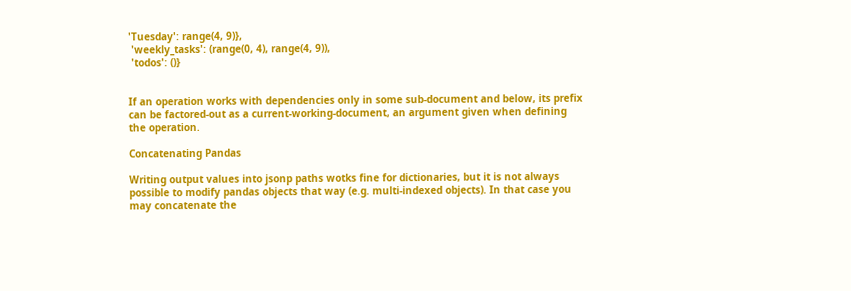'Tuesday': range(4, 9)},
 'weekly_tasks': (range(0, 4), range(4, 9)),
 'todos': ()}


If an operation works with dependencies only in some sub-document and below, its prefix can be factored-out as a current-working-document, an argument given when defining the operation.

Concatenating Pandas

Writing output values into jsonp paths wotks fine for dictionaries, but it is not always possible to modify pandas objects that way (e.g. multi-indexed objects). In that case you may concatenate the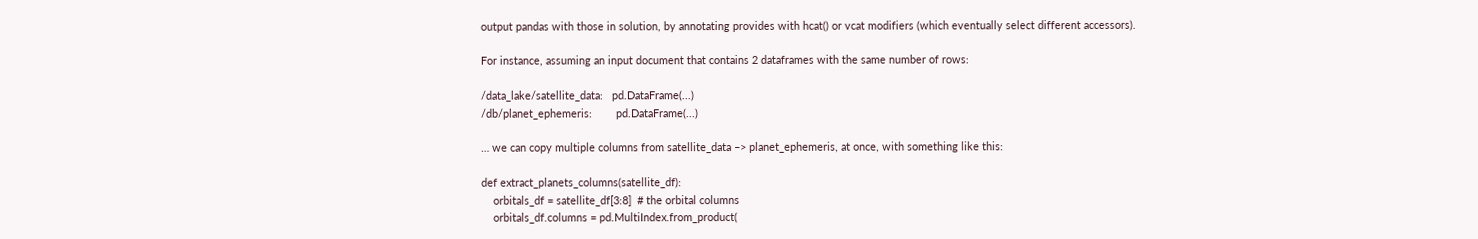output pandas with those in solution, by annotating provides with hcat() or vcat modifiers (which eventually select different accessors).

For instance, assuming an input document that contains 2 dataframes with the same number of rows:

/data_lake/satellite_data:   pd.DataFrame(...)
/db/planet_ephemeris:        pd.DataFrame(...)

… we can copy multiple columns from satellite_data –> planet_ephemeris, at once, with something like this:

def extract_planets_columns(satellite_df):
    orbitals_df = satellite_df[3:8]  # the orbital columns
    orbitals_df.columns = pd.MultiIndex.from_product(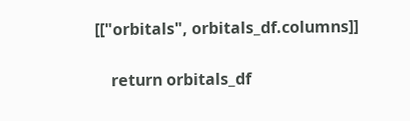[["orbitals", orbitals_df.columns]]

    return orbitals_df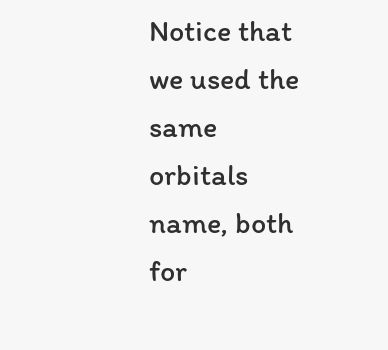Notice that we used the same orbitals name, both for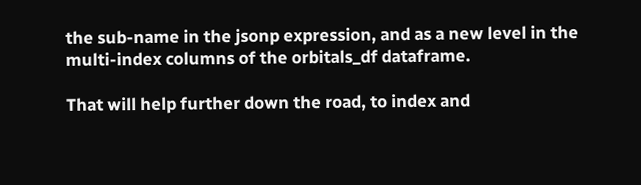the sub-name in the jsonp expression, and as a new level in the multi-index columns of the orbitals_df dataframe.

That will help further down the road, to index and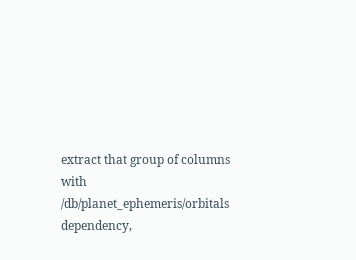extract that group of columns with /db/planet_ephemeris/orbitals dependency,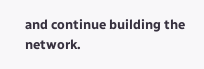and continue building the network.